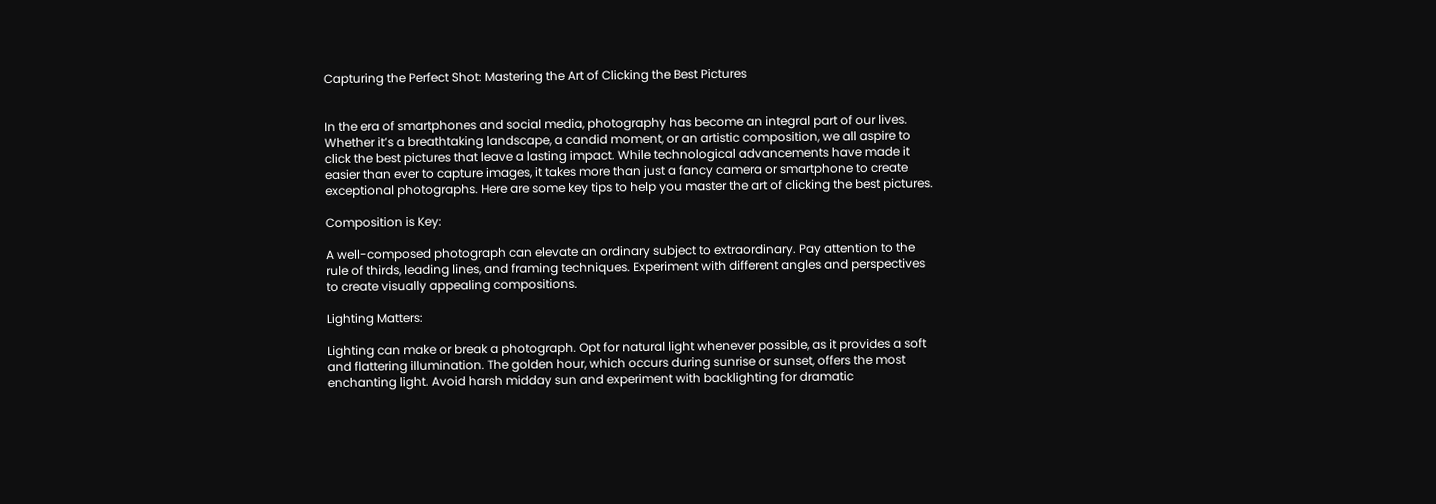Capturing the Perfect Shot: Mastering the Art of Clicking the Best Pictures


In the era of smartphones and social media, photography has become an integral part of our lives. Whether it’s a breathtaking landscape, a candid moment, or an artistic composition, we all aspire to click the best pictures that leave a lasting impact. While technological advancements have made it easier than ever to capture images, it takes more than just a fancy camera or smartphone to create exceptional photographs. Here are some key tips to help you master the art of clicking the best pictures.

Composition is Key:

A well-composed photograph can elevate an ordinary subject to extraordinary. Pay attention to the rule of thirds, leading lines, and framing techniques. Experiment with different angles and perspectives to create visually appealing compositions.

Lighting Matters:

Lighting can make or break a photograph. Opt for natural light whenever possible, as it provides a soft and flattering illumination. The golden hour, which occurs during sunrise or sunset, offers the most enchanting light. Avoid harsh midday sun and experiment with backlighting for dramatic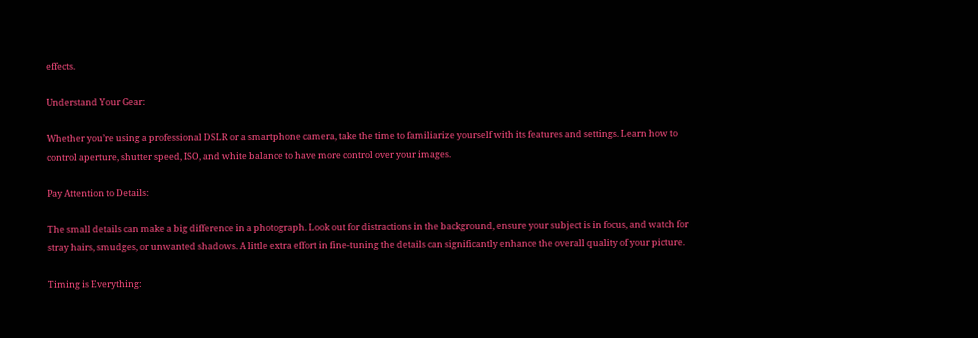effects.

Understand Your Gear:

Whether you’re using a professional DSLR or a smartphone camera, take the time to familiarize yourself with its features and settings. Learn how to control aperture, shutter speed, ISO, and white balance to have more control over your images.

Pay Attention to Details:

The small details can make a big difference in a photograph. Look out for distractions in the background, ensure your subject is in focus, and watch for stray hairs, smudges, or unwanted shadows. A little extra effort in fine-tuning the details can significantly enhance the overall quality of your picture.

Timing is Everything: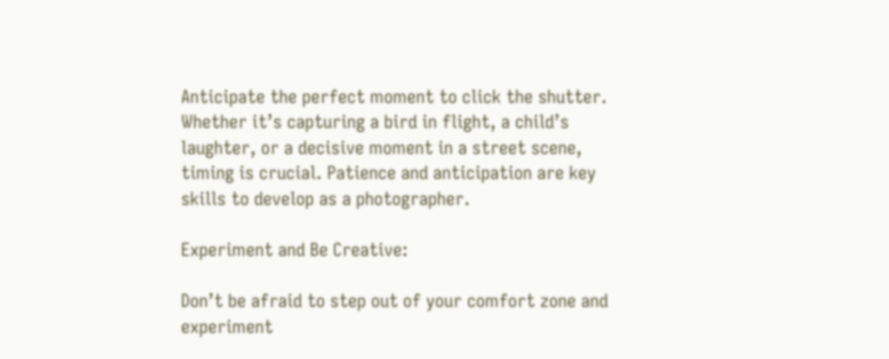Anticipate the perfect moment to click the shutter. Whether it’s capturing a bird in flight, a child’s laughter, or a decisive moment in a street scene, timing is crucial. Patience and anticipation are key skills to develop as a photographer.

Experiment and Be Creative:

Don’t be afraid to step out of your comfort zone and experiment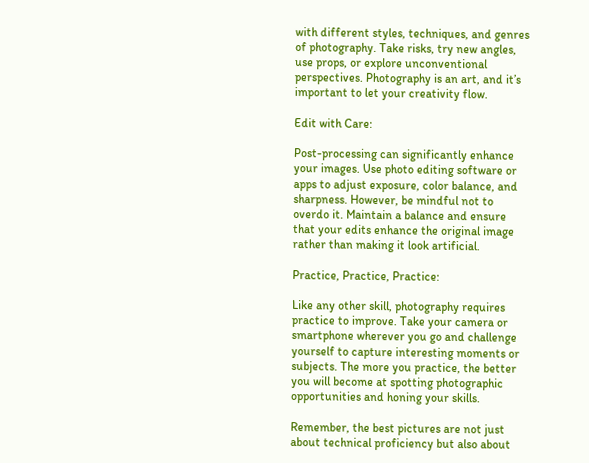with different styles, techniques, and genres of photography. Take risks, try new angles, use props, or explore unconventional perspectives. Photography is an art, and it’s important to let your creativity flow.

Edit with Care:

Post-processing can significantly enhance your images. Use photo editing software or apps to adjust exposure, color balance, and sharpness. However, be mindful not to overdo it. Maintain a balance and ensure that your edits enhance the original image rather than making it look artificial.

Practice, Practice, Practice:

Like any other skill, photography requires practice to improve. Take your camera or smartphone wherever you go and challenge yourself to capture interesting moments or subjects. The more you practice, the better you will become at spotting photographic opportunities and honing your skills.

Remember, the best pictures are not just about technical proficiency but also about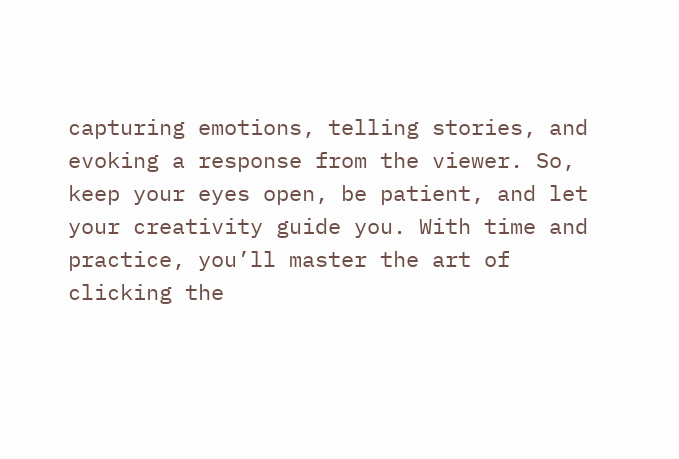capturing emotions, telling stories, and evoking a response from the viewer. So, keep your eyes open, be patient, and let your creativity guide you. With time and practice, you’ll master the art of clicking the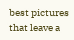best pictures that leave a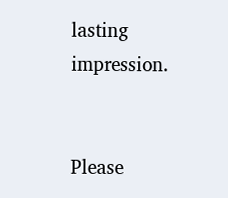lasting impression.


Please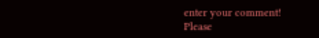enter your comment!
Please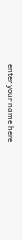enter your name here